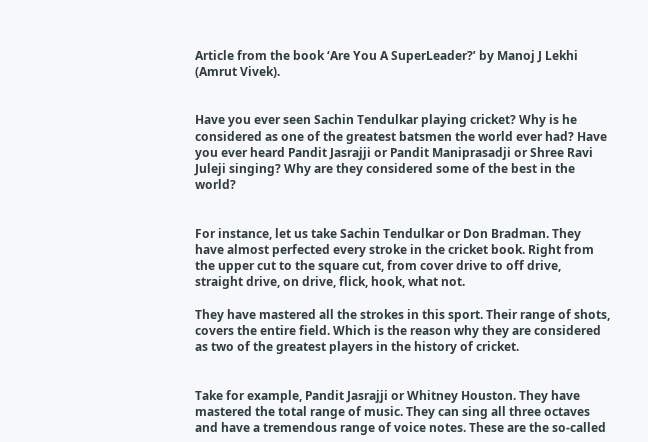Article from the book ‘Are You A SuperLeader?’ by Manoj J Lekhi (Amrut Vivek).


Have you ever seen Sachin Tendulkar playing cricket? Why is he considered as one of the greatest batsmen the world ever had? Have you ever heard Pandit Jasrajji or Pandit Maniprasadji or Shree Ravi Juleji singing? Why are they considered some of the best in the world?


For instance, let us take Sachin Tendulkar or Don Bradman. They have almost perfected every stroke in the cricket book. Right from the upper cut to the square cut, from cover drive to off drive, straight drive, on drive, flick, hook, what not.

They have mastered all the strokes in this sport. Their range of shots, covers the entire field. Which is the reason why they are considered as two of the greatest players in the history of cricket.


Take for example, Pandit Jasrajji or Whitney Houston. They have mastered the total range of music. They can sing all three octaves and have a tremendous range of voice notes. These are the so-called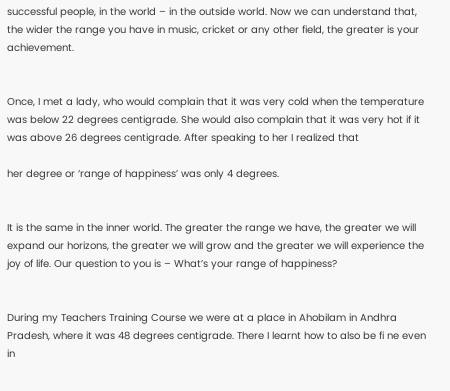successful people, in the world – in the outside world. Now we can understand that, the wider the range you have in music, cricket or any other field, the greater is your achievement.


Once, I met a lady, who would complain that it was very cold when the temperature was below 22 degrees centigrade. She would also complain that it was very hot if it was above 26 degrees centigrade. After speaking to her I realized that

her degree or ‘range of happiness’ was only 4 degrees.


It is the same in the inner world. The greater the range we have, the greater we will expand our horizons, the greater we will grow and the greater we will experience the joy of life. Our question to you is – What’s your range of happiness?


During my Teachers Training Course we were at a place in Ahobilam in Andhra Pradesh, where it was 48 degrees centigrade. There I learnt how to also be fi ne even in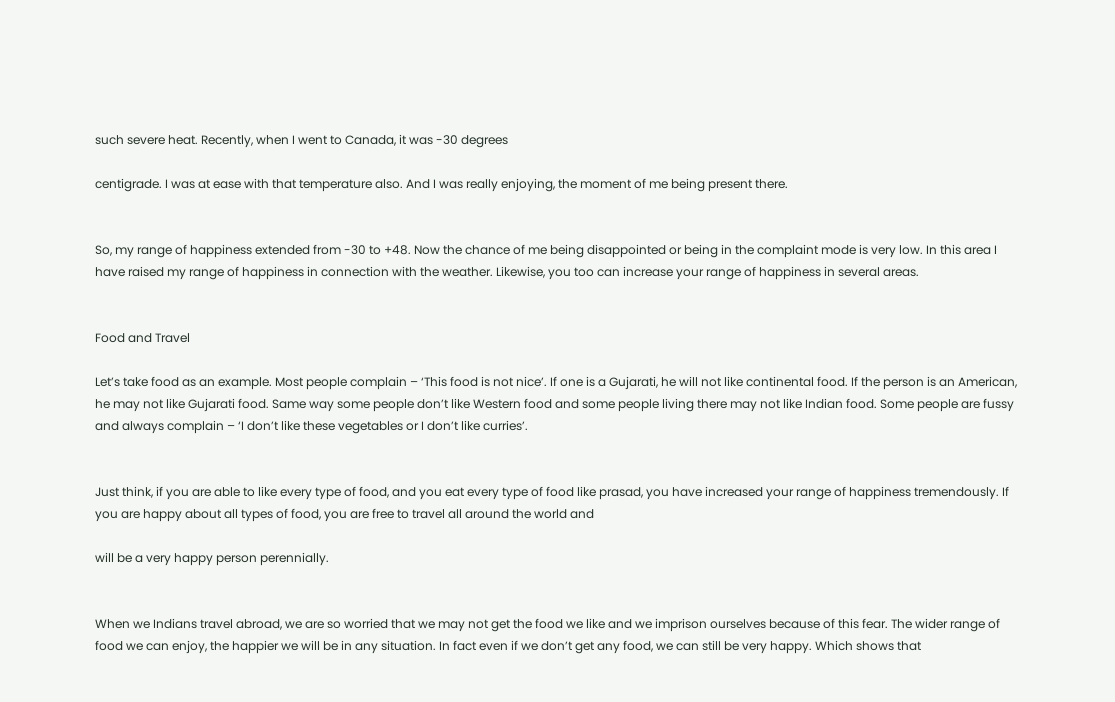such severe heat. Recently, when I went to Canada, it was -30 degrees

centigrade. I was at ease with that temperature also. And I was really enjoying, the moment of me being present there.


So, my range of happiness extended from -30 to +48. Now the chance of me being disappointed or being in the complaint mode is very low. In this area I have raised my range of happiness in connection with the weather. Likewise, you too can increase your range of happiness in several areas.


Food and Travel

Let’s take food as an example. Most people complain – ‘This food is not nice’. If one is a Gujarati, he will not like continental food. If the person is an American, he may not like Gujarati food. Same way some people don’t like Western food and some people living there may not like Indian food. Some people are fussy and always complain – ‘I don’t like these vegetables or I don’t like curries’.


Just think, if you are able to like every type of food, and you eat every type of food like prasad, you have increased your range of happiness tremendously. If you are happy about all types of food, you are free to travel all around the world and

will be a very happy person perennially.


When we Indians travel abroad, we are so worried that we may not get the food we like and we imprison ourselves because of this fear. The wider range of food we can enjoy, the happier we will be in any situation. In fact even if we don’t get any food, we can still be very happy. Which shows that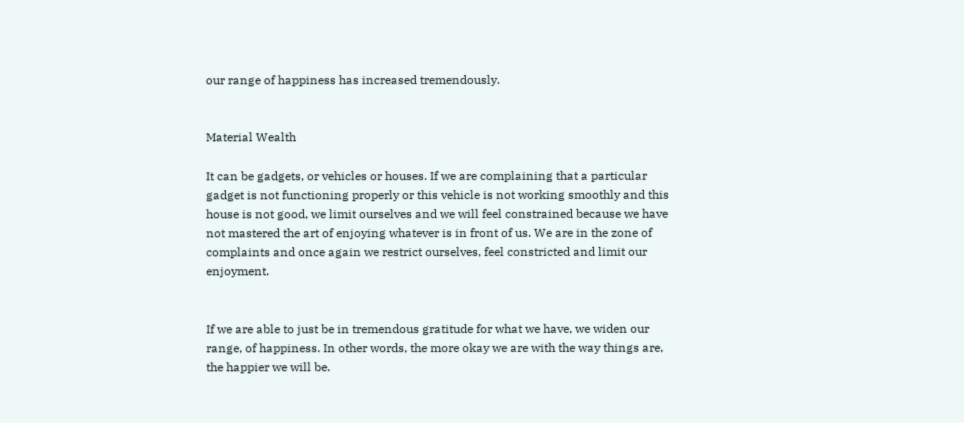our range of happiness has increased tremendously.


Material Wealth

It can be gadgets, or vehicles or houses. If we are complaining that a particular gadget is not functioning properly or this vehicle is not working smoothly and this house is not good, we limit ourselves and we will feel constrained because we have not mastered the art of enjoying whatever is in front of us. We are in the zone of complaints and once again we restrict ourselves, feel constricted and limit our enjoyment.


If we are able to just be in tremendous gratitude for what we have, we widen our range, of happiness. In other words, the more okay we are with the way things are, the happier we will be.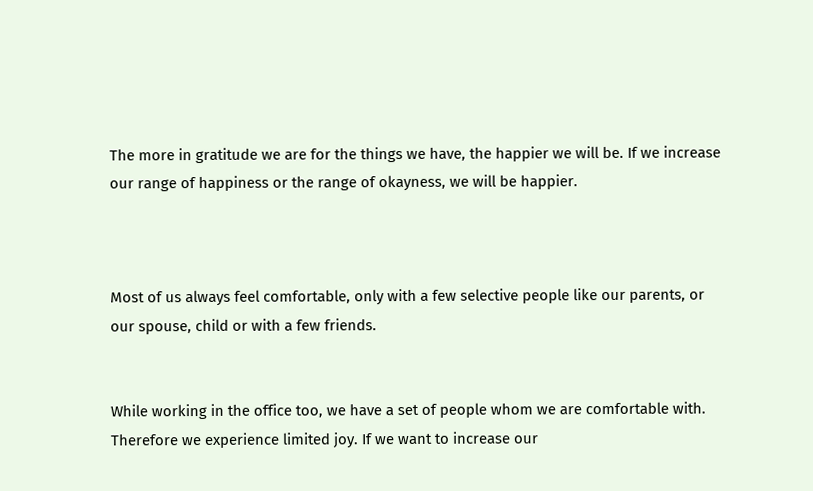The more in gratitude we are for the things we have, the happier we will be. If we increase our range of happiness or the range of okayness, we will be happier.



Most of us always feel comfortable, only with a few selective people like our parents, or our spouse, child or with a few friends.


While working in the office too, we have a set of people whom we are comfortable with. Therefore we experience limited joy. If we want to increase our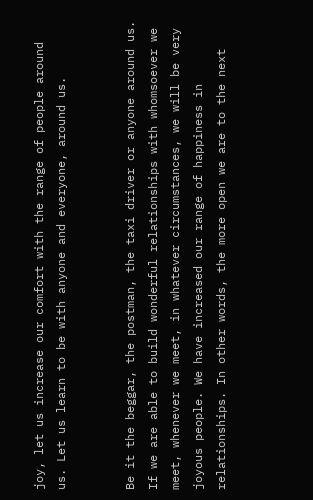joy, let us increase our comfort with the range of people around us. Let us learn to be with anyone and everyone, around us.


Be it the beggar, the postman, the taxi driver or anyone around us. If we are able to build wonderful relationships with whomsoever we meet, whenever we meet, in whatever circumstances, we will be very joyous people. We have increased our range of happiness in relationships. In other words, the more open we are to the next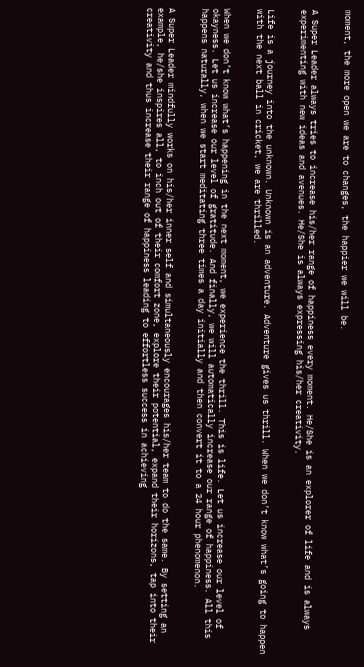moment, the more open we are to changes, the happier we will be.


A Super Leader always tries to increase his/her range of happiness every moment. He/She is an explorer of life and is always experimenting with new ideas and avenues. He/She is always expressing his/her creativity.


Life is a journey into the unknown. Unknown is an adventure. Adventure gives us thrill. When we don’t know what’s going to happen with the next ball in cricket, we are thrilled.


When we don’t know what’s happening in the next moment, we experience the thrill. This is life. Let us increase our level of okayness. Let us increase our level of gratitude. And finally, we will automatically increase our range of happiness. All this happens naturally, when we start meditating three times a day initially and then convert it to a 24 hour phenomenon.


A Super Leader mindfully works on his/her inner self and simultaneously encourages his/her team to do the same. By setting an example, he/she inspires all, to inch out of their comfort zone, explore their potential, expand their horizons, tap into their creativity and thus increase their range of happiness leading to effortless success in achieving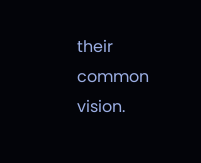their common vision.